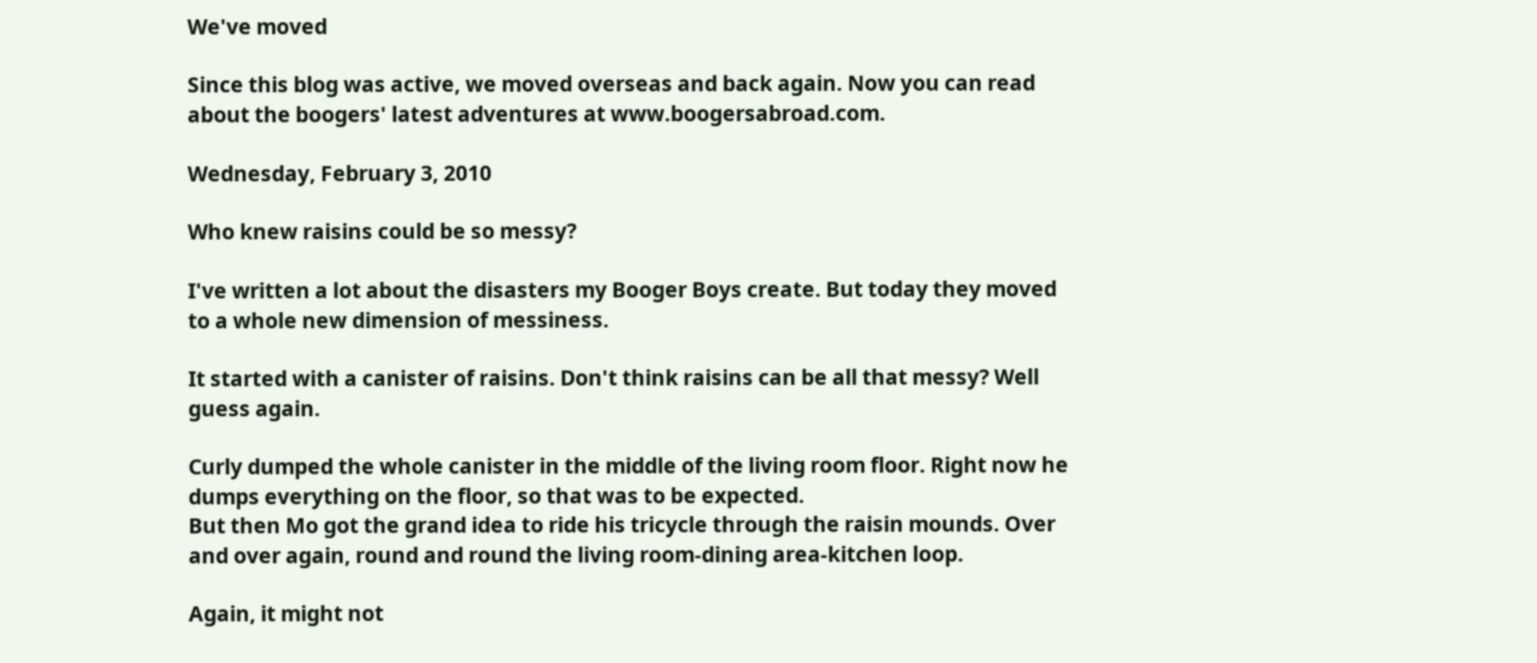We've moved

Since this blog was active, we moved overseas and back again. Now you can read about the boogers' latest adventures at www.boogersabroad.com.

Wednesday, February 3, 2010

Who knew raisins could be so messy?

I've written a lot about the disasters my Booger Boys create. But today they moved to a whole new dimension of messiness.

It started with a canister of raisins. Don't think raisins can be all that messy? Well guess again.

Curly dumped the whole canister in the middle of the living room floor. Right now he dumps everything on the floor, so that was to be expected.
But then Mo got the grand idea to ride his tricycle through the raisin mounds. Over and over again, round and round the living room-dining area-kitchen loop.

Again, it might not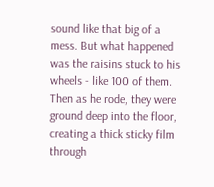sound like that big of a mess. But what happened was the raisins stuck to his wheels - like 100 of them. Then as he rode, they were ground deep into the floor, creating a thick sticky film through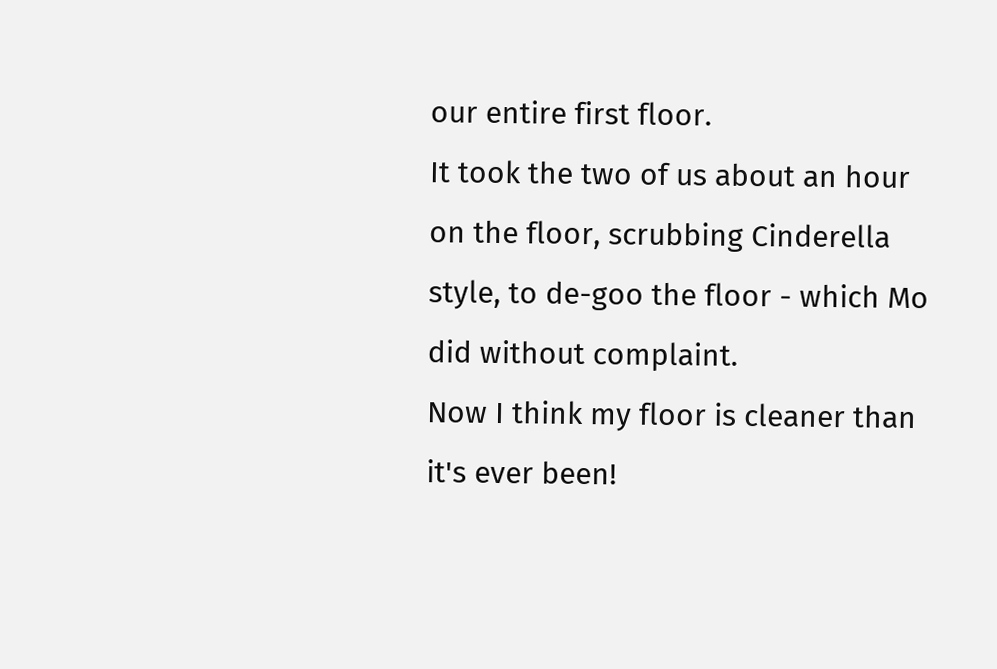our entire first floor.
It took the two of us about an hour on the floor, scrubbing Cinderella style, to de-goo the floor - which Mo did without complaint.
Now I think my floor is cleaner than it's ever been!